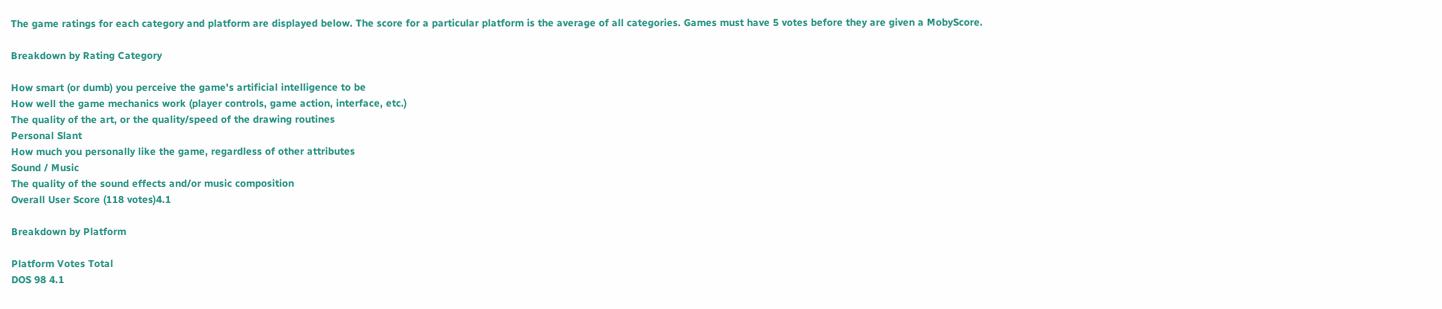The game ratings for each category and platform are displayed below. The score for a particular platform is the average of all categories. Games must have 5 votes before they are given a MobyScore.

Breakdown by Rating Category

How smart (or dumb) you perceive the game's artificial intelligence to be
How well the game mechanics work (player controls, game action, interface, etc.)
The quality of the art, or the quality/speed of the drawing routines
Personal Slant
How much you personally like the game, regardless of other attributes
Sound / Music
The quality of the sound effects and/or music composition
Overall User Score (118 votes)4.1

Breakdown by Platform

Platform Votes Total
DOS 98 4.1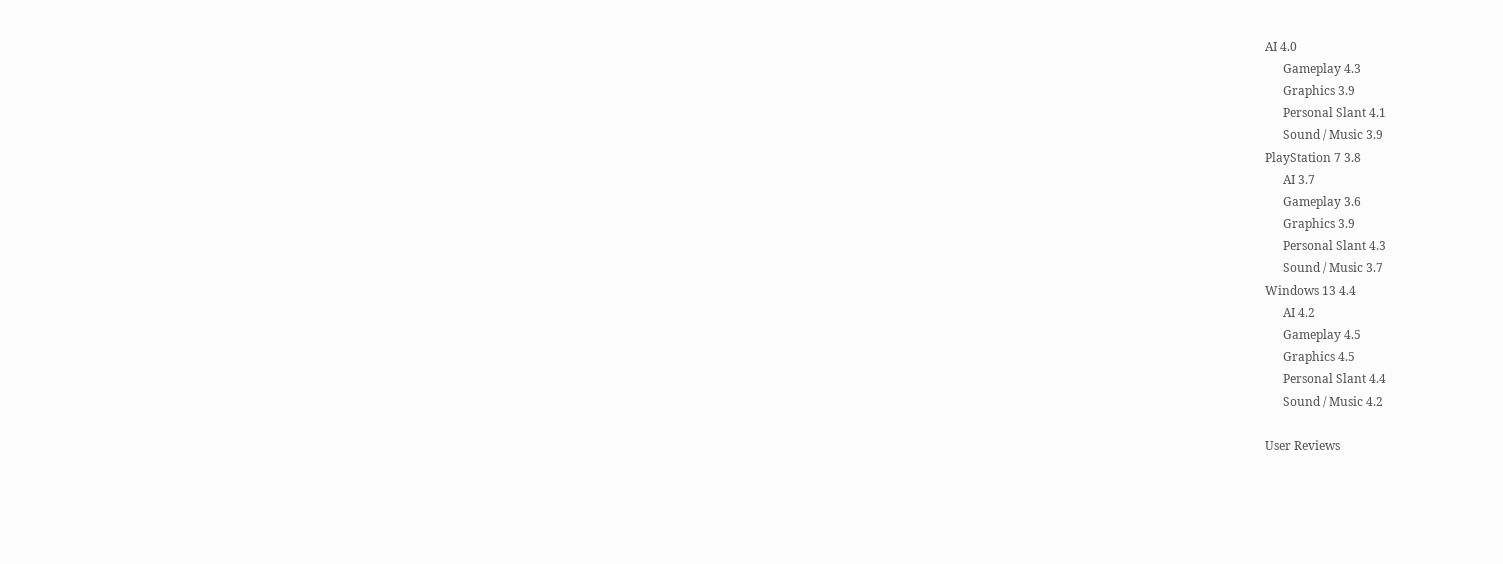AI 4.0
      Gameplay 4.3
      Graphics 3.9
      Personal Slant 4.1
      Sound / Music 3.9
PlayStation 7 3.8
      AI 3.7
      Gameplay 3.6
      Graphics 3.9
      Personal Slant 4.3
      Sound / Music 3.7
Windows 13 4.4
      AI 4.2
      Gameplay 4.5
      Graphics 4.5
      Personal Slant 4.4
      Sound / Music 4.2

User Reviews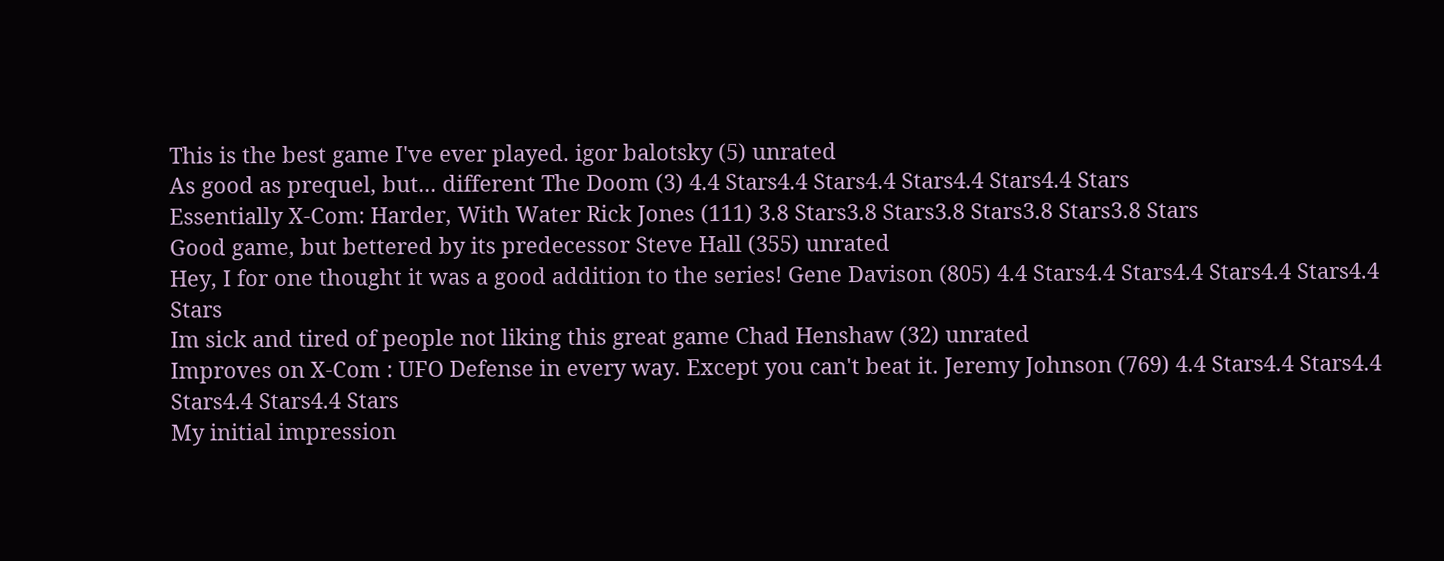This is the best game I've ever played. igor balotsky (5) unrated
As good as prequel, but... different The Doom (3) 4.4 Stars4.4 Stars4.4 Stars4.4 Stars4.4 Stars
Essentially X-Com: Harder, With Water Rick Jones (111) 3.8 Stars3.8 Stars3.8 Stars3.8 Stars3.8 Stars
Good game, but bettered by its predecessor Steve Hall (355) unrated
Hey, I for one thought it was a good addition to the series! Gene Davison (805) 4.4 Stars4.4 Stars4.4 Stars4.4 Stars4.4 Stars
Im sick and tired of people not liking this great game Chad Henshaw (32) unrated
Improves on X-Com : UFO Defense in every way. Except you can't beat it. Jeremy Johnson (769) 4.4 Stars4.4 Stars4.4 Stars4.4 Stars4.4 Stars
My initial impression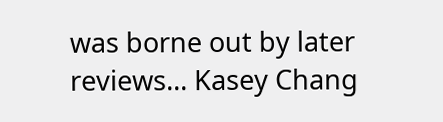was borne out by later reviews... Kasey Chang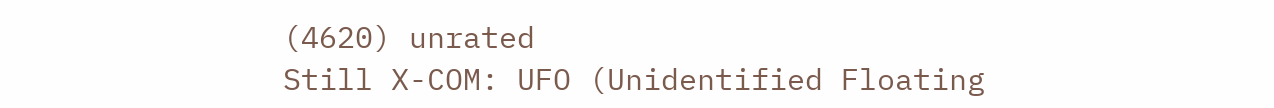(4620) unrated
Still X-COM: UFO (Unidentified Floating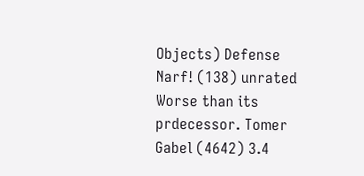Objects) Defense Narf! (138) unrated
Worse than its prdecessor. Tomer Gabel (4642) 3.4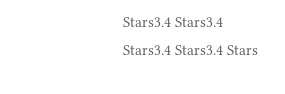Stars3.4 Stars3.4 Stars3.4 Stars3.4 Stars